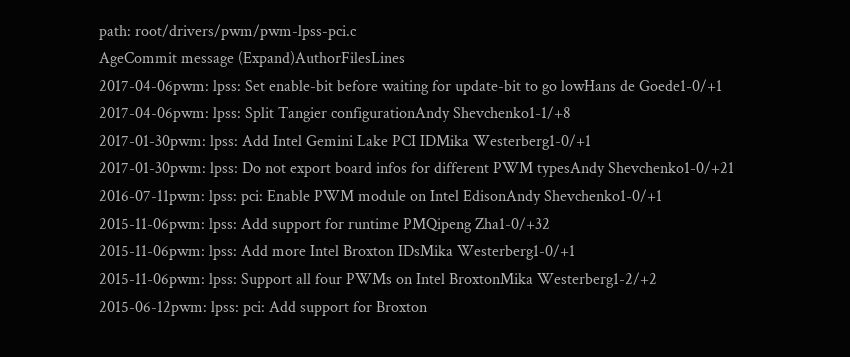path: root/drivers/pwm/pwm-lpss-pci.c
AgeCommit message (Expand)AuthorFilesLines
2017-04-06pwm: lpss: Set enable-bit before waiting for update-bit to go lowHans de Goede1-0/+1
2017-04-06pwm: lpss: Split Tangier configurationAndy Shevchenko1-1/+8
2017-01-30pwm: lpss: Add Intel Gemini Lake PCI IDMika Westerberg1-0/+1
2017-01-30pwm: lpss: Do not export board infos for different PWM typesAndy Shevchenko1-0/+21
2016-07-11pwm: lpss: pci: Enable PWM module on Intel EdisonAndy Shevchenko1-0/+1
2015-11-06pwm: lpss: Add support for runtime PMQipeng Zha1-0/+32
2015-11-06pwm: lpss: Add more Intel Broxton IDsMika Westerberg1-0/+1
2015-11-06pwm: lpss: Support all four PWMs on Intel BroxtonMika Westerberg1-2/+2
2015-06-12pwm: lpss: pci: Add support for Broxton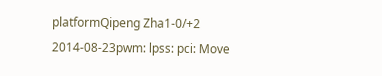platformQipeng Zha1-0/+2
2014-08-23pwm: lpss: pci: Move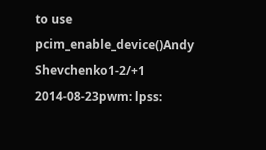to use pcim_enable_device()Andy Shevchenko1-2/+1
2014-08-23pwm: lpss: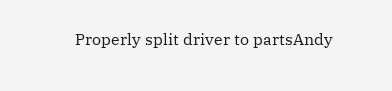Properly split driver to partsAndy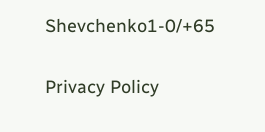Shevchenko1-0/+65

Privacy Policy